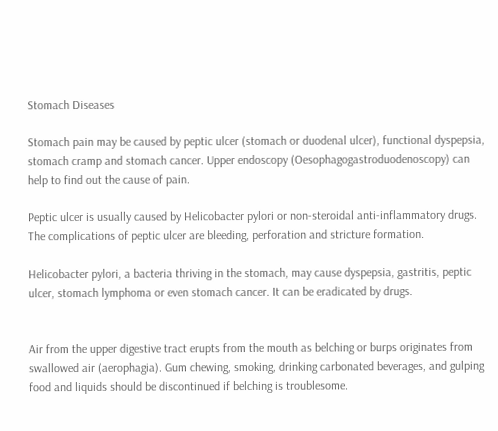Stomach Diseases

Stomach pain may be caused by peptic ulcer (stomach or duodenal ulcer), functional dyspepsia, stomach cramp and stomach cancer. Upper endoscopy (Oesophagogastroduodenoscopy) can help to find out the cause of pain.

Peptic ulcer is usually caused by Helicobacter pylori or non-steroidal anti-inflammatory drugs. The complications of peptic ulcer are bleeding, perforation and stricture formation.

Helicobacter pylori, a bacteria thriving in the stomach, may cause dyspepsia, gastritis, peptic ulcer, stomach lymphoma or even stomach cancer. It can be eradicated by drugs.


Air from the upper digestive tract erupts from the mouth as belching or burps originates from swallowed air (aerophagia). Gum chewing, smoking, drinking carbonated beverages, and gulping food and liquids should be discontinued if belching is troublesome.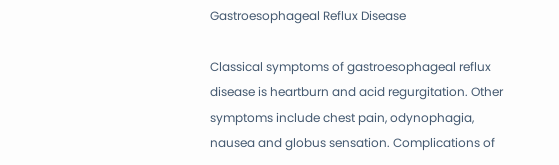Gastroesophageal Reflux Disease

Classical symptoms of gastroesophageal reflux disease is heartburn and acid regurgitation. Other symptoms include chest pain, odynophagia, nausea and globus sensation. Complications of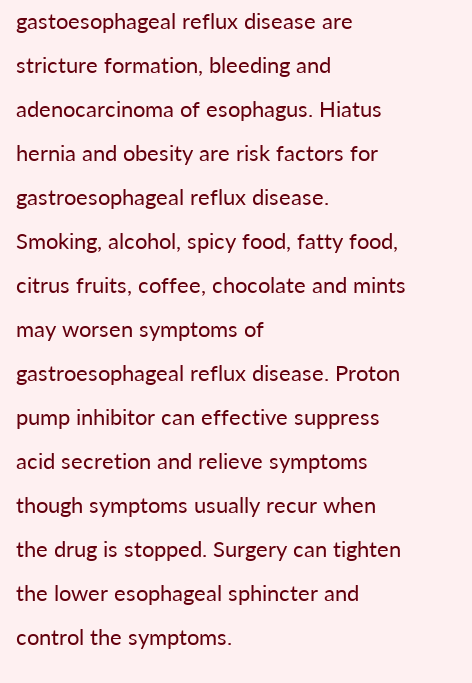gastoesophageal reflux disease are stricture formation, bleeding and adenocarcinoma of esophagus. Hiatus hernia and obesity are risk factors for gastroesophageal reflux disease. Smoking, alcohol, spicy food, fatty food, citrus fruits, coffee, chocolate and mints may worsen symptoms of gastroesophageal reflux disease. Proton pump inhibitor can effective suppress acid secretion and relieve symptoms though symptoms usually recur when the drug is stopped. Surgery can tighten the lower esophageal sphincter and control the symptoms.